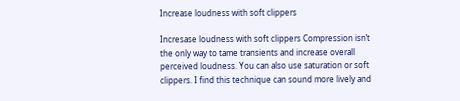Increase loudness with soft clippers

Incresase loudness with soft clippers Compression isn’t the only way to tame transients and increase overall perceived loudness. You can also use saturation or soft clippers. I find this technique can sound more lively and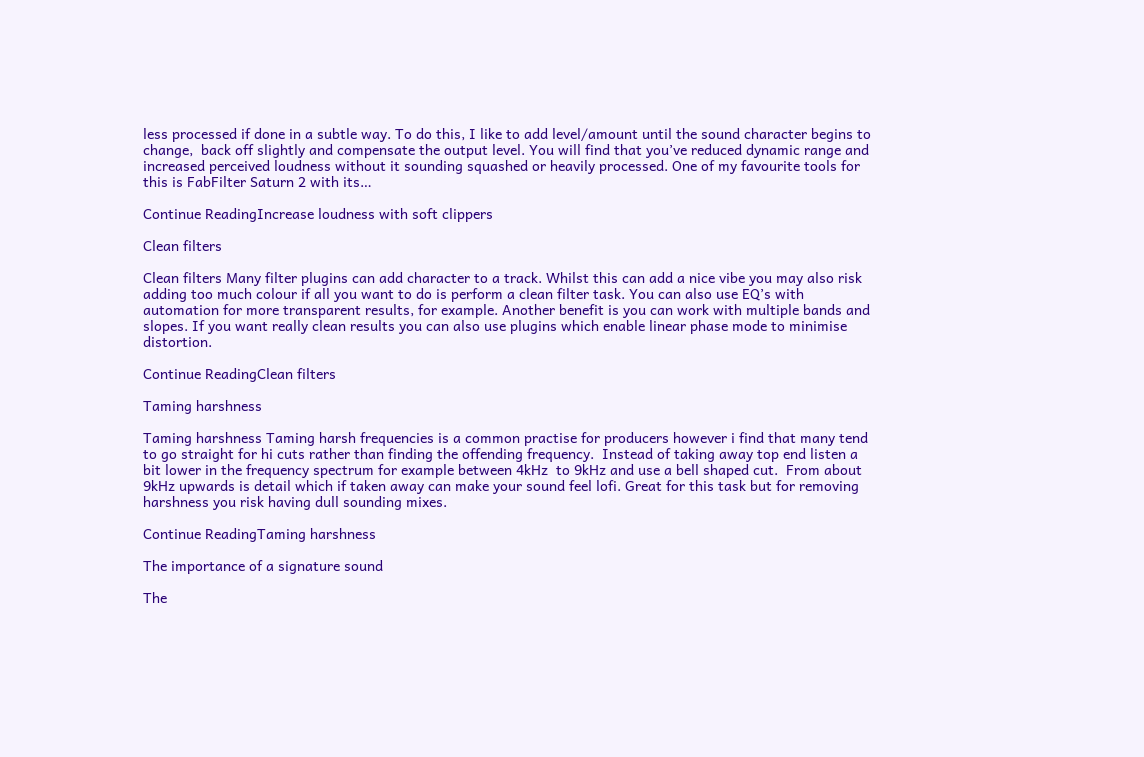less processed if done in a subtle way. To do this, I like to add level/amount until the sound character begins to change,  back off slightly and compensate the output level. You will find that you’ve reduced dynamic range and increased perceived loudness without it sounding squashed or heavily processed. One of my favourite tools for this is FabFilter Saturn 2 with its…

Continue ReadingIncrease loudness with soft clippers

Clean filters

Clean filters Many filter plugins can add character to a track. Whilst this can add a nice vibe you may also risk adding too much colour if all you want to do is perform a clean filter task. You can also use EQ’s with automation for more transparent results, for example. Another benefit is you can work with multiple bands and slopes. If you want really clean results you can also use plugins which enable linear phase mode to minimise distortion.

Continue ReadingClean filters

Taming harshness

Taming harshness Taming harsh frequencies is a common practise for producers however i find that many tend to go straight for hi cuts rather than finding the offending frequency.  Instead of taking away top end listen a bit lower in the frequency spectrum for example between 4kHz  to 9kHz and use a bell shaped cut.  From about 9kHz upwards is detail which if taken away can make your sound feel lofi. Great for this task but for removing harshness you risk having dull sounding mixes.

Continue ReadingTaming harshness

The importance of a signature sound

The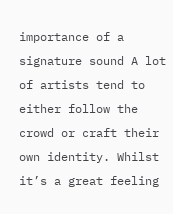importance of a signature sound A lot of artists tend to either follow the crowd or craft their own identity. Whilst it’s a great feeling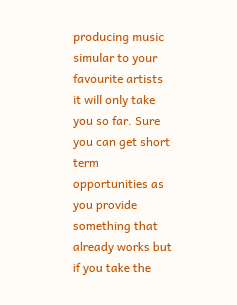producing music simular to your favourite artists it will only take you so far. Sure you can get short term opportunities as you provide something that already works but if you take the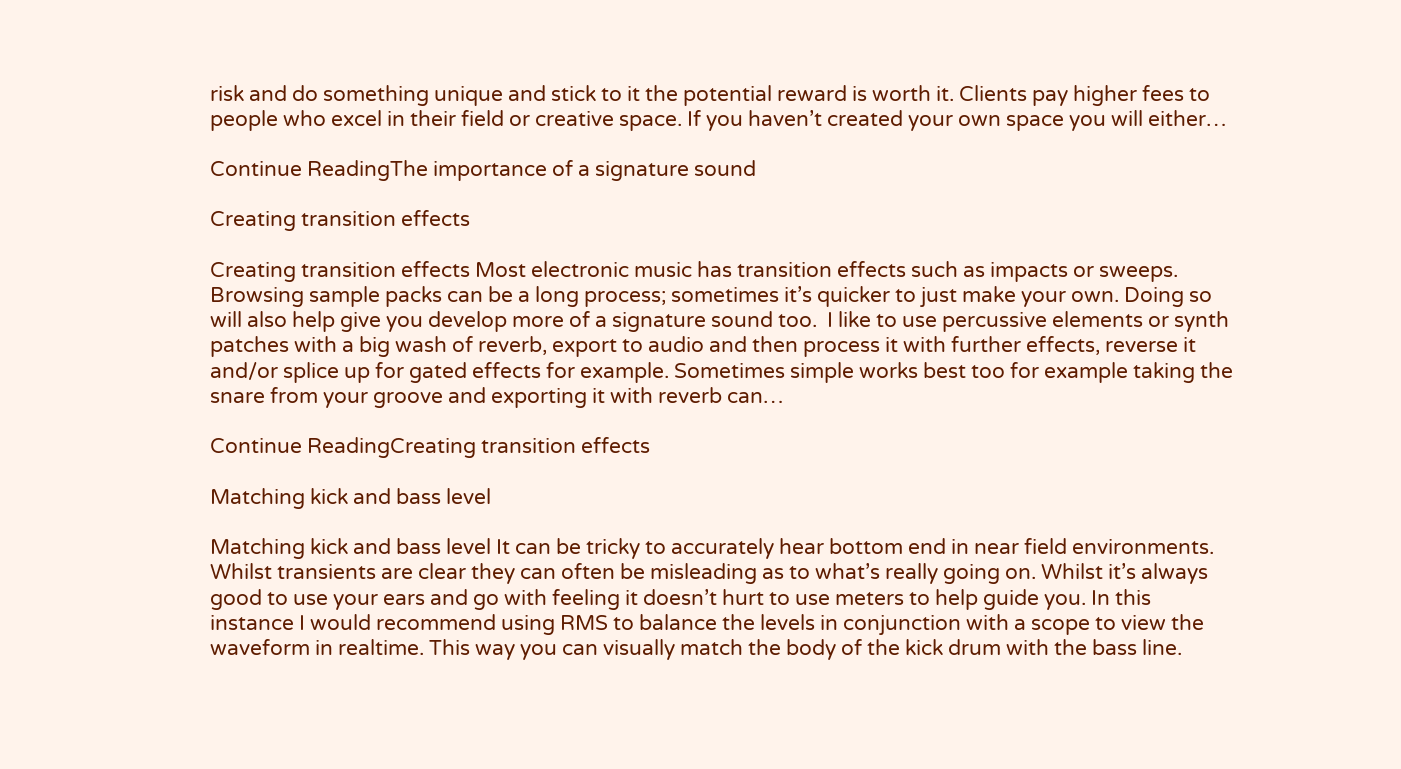risk and do something unique and stick to it the potential reward is worth it. Clients pay higher fees to people who excel in their field or creative space. If you haven’t created your own space you will either…

Continue ReadingThe importance of a signature sound

Creating transition effects

Creating transition effects Most electronic music has transition effects such as impacts or sweeps. Browsing sample packs can be a long process; sometimes it’s quicker to just make your own. Doing so will also help give you develop more of a signature sound too.  I like to use percussive elements or synth patches with a big wash of reverb, export to audio and then process it with further effects, reverse it and/or splice up for gated effects for example. Sometimes simple works best too for example taking the snare from your groove and exporting it with reverb can…

Continue ReadingCreating transition effects

Matching kick and bass level

Matching kick and bass level It can be tricky to accurately hear bottom end in near field environments. Whilst transients are clear they can often be misleading as to what’s really going on. Whilst it’s always good to use your ears and go with feeling it doesn’t hurt to use meters to help guide you. In this instance I would recommend using RMS to balance the levels in conjunction with a scope to view the waveform in realtime. This way you can visually match the body of the kick drum with the bass line.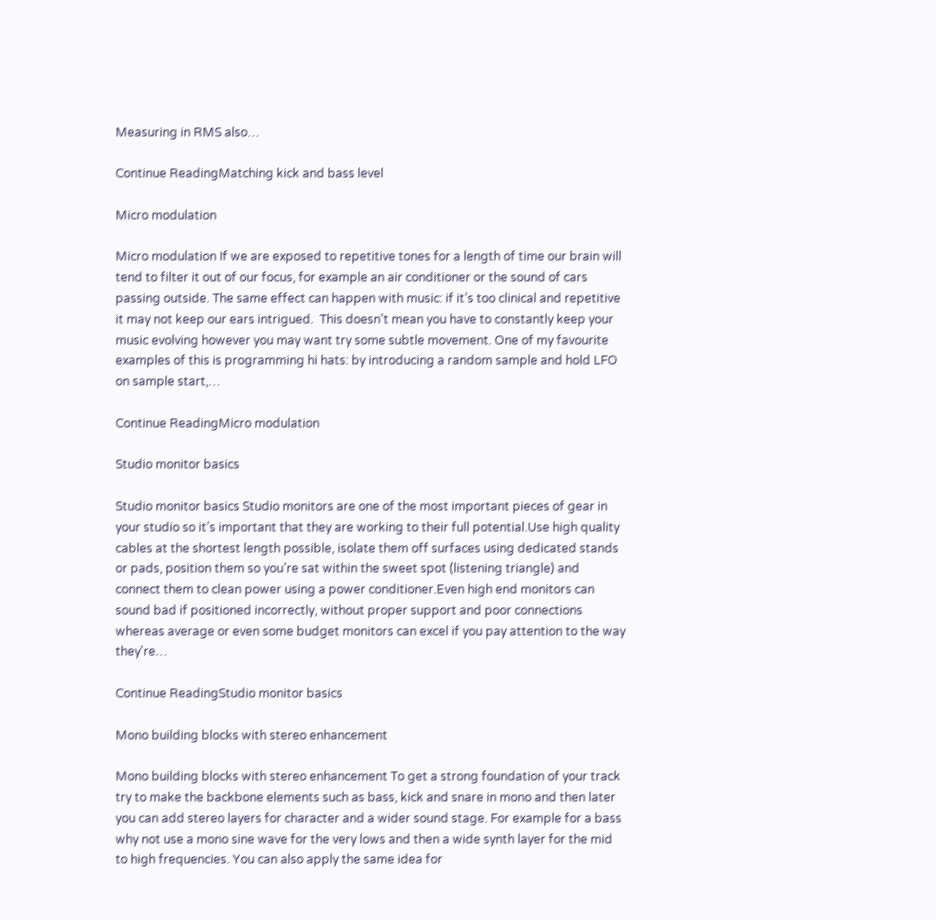Measuring in RMS also…

Continue ReadingMatching kick and bass level

Micro modulation

Micro modulation If we are exposed to repetitive tones for a length of time our brain will tend to filter it out of our focus, for example an air conditioner or the sound of cars passing outside. The same effect can happen with music: if it’s too clinical and repetitive it may not keep our ears intrigued.  This doesn’t mean you have to constantly keep your music evolving however you may want try some subtle movement. One of my favourite examples of this is programming hi hats: by introducing a random sample and hold LFO on sample start,…

Continue ReadingMicro modulation

Studio monitor basics

Studio monitor basics Studio monitors are one of the most important pieces of gear in your studio so it’s important that they are working to their full potential.Use high quality cables at the shortest length possible, isolate them off surfaces using dedicated stands or pads, position them so you’re sat within the sweet spot (listening triangle) and connect them to clean power using a power conditioner.Even high end monitors can sound bad if positioned incorrectly, without proper support and poor connections whereas average or even some budget monitors can excel if you pay attention to the way they're…

Continue ReadingStudio monitor basics

Mono building blocks with stereo enhancement

Mono building blocks with stereo enhancement To get a strong foundation of your track try to make the backbone elements such as bass, kick and snare in mono and then later you can add stereo layers for character and a wider sound stage. For example for a bass why not use a mono sine wave for the very lows and then a wide synth layer for the mid to high frequencies. You can also apply the same idea for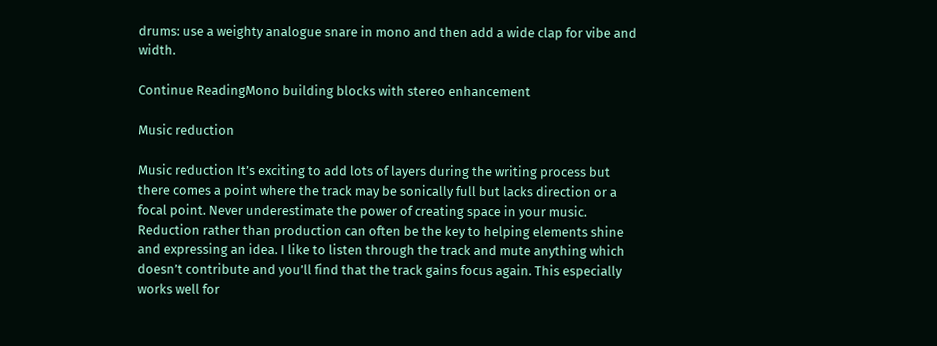drums: use a weighty analogue snare in mono and then add a wide clap for vibe and width.

Continue ReadingMono building blocks with stereo enhancement

Music reduction

Music reduction It’s exciting to add lots of layers during the writing process but there comes a point where the track may be sonically full but lacks direction or a focal point. Never underestimate the power of creating space in your music. Reduction rather than production can often be the key to helping elements shine and expressing an idea. I like to listen through the track and mute anything which doesn’t contribute and you’ll find that the track gains focus again. This especially works well for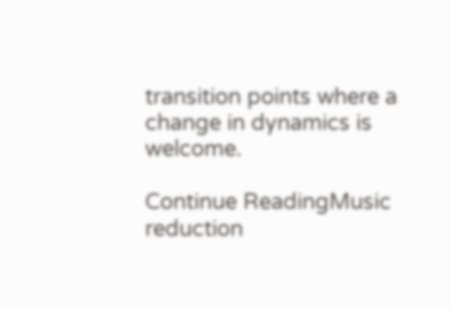transition points where a change in dynamics is welcome.

Continue ReadingMusic reduction